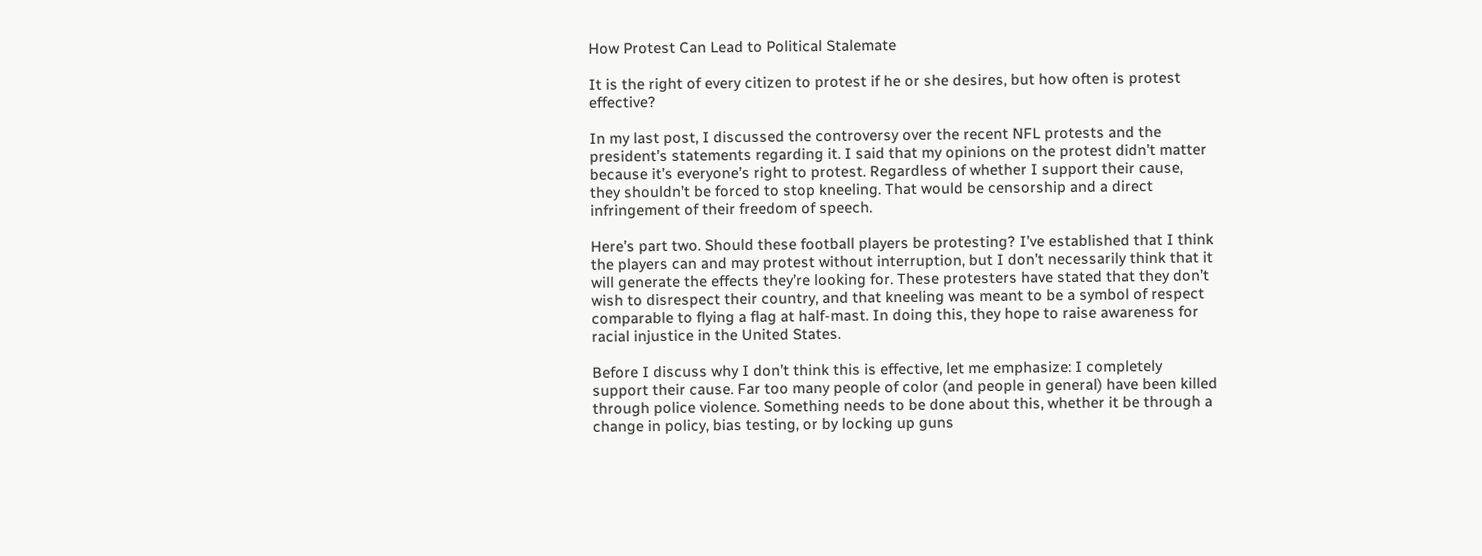How Protest Can Lead to Political Stalemate

It is the right of every citizen to protest if he or she desires, but how often is protest effective?

In my last post, I discussed the controversy over the recent NFL protests and the president’s statements regarding it. I said that my opinions on the protest didn’t matter because it’s everyone’s right to protest. Regardless of whether I support their cause, they shouldn’t be forced to stop kneeling. That would be censorship and a direct infringement of their freedom of speech.

Here’s part two. Should these football players be protesting? I’ve established that I think the players can and may protest without interruption, but I don’t necessarily think that it will generate the effects they’re looking for. These protesters have stated that they don’t wish to disrespect their country, and that kneeling was meant to be a symbol of respect comparable to flying a flag at half-mast. In doing this, they hope to raise awareness for racial injustice in the United States.

Before I discuss why I don’t think this is effective, let me emphasize: I completely support their cause. Far too many people of color (and people in general) have been killed through police violence. Something needs to be done about this, whether it be through a change in policy, bias testing, or by locking up guns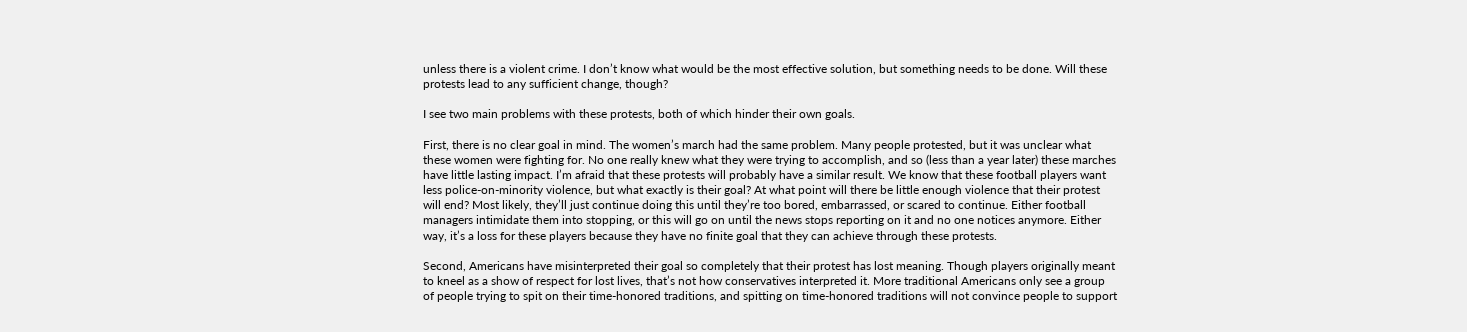unless there is a violent crime. I don’t know what would be the most effective solution, but something needs to be done. Will these protests lead to any sufficient change, though?

I see two main problems with these protests, both of which hinder their own goals.

First, there is no clear goal in mind. The women’s march had the same problem. Many people protested, but it was unclear what these women were fighting for. No one really knew what they were trying to accomplish, and so (less than a year later) these marches have little lasting impact. I’m afraid that these protests will probably have a similar result. We know that these football players want less police-on-minority violence, but what exactly is their goal? At what point will there be little enough violence that their protest will end? Most likely, they’ll just continue doing this until they’re too bored, embarrassed, or scared to continue. Either football managers intimidate them into stopping, or this will go on until the news stops reporting on it and no one notices anymore. Either way, it’s a loss for these players because they have no finite goal that they can achieve through these protests.

Second, Americans have misinterpreted their goal so completely that their protest has lost meaning. Though players originally meant to kneel as a show of respect for lost lives, that’s not how conservatives interpreted it. More traditional Americans only see a group of people trying to spit on their time-honored traditions, and spitting on time-honored traditions will not convince people to support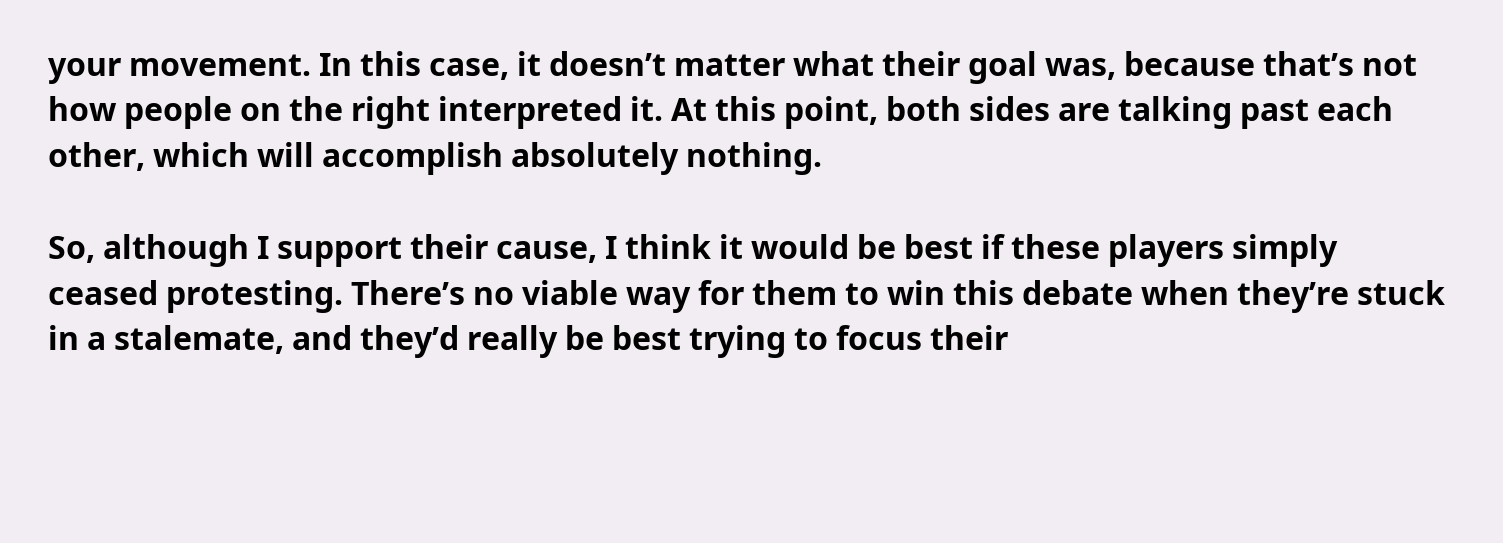your movement. In this case, it doesn’t matter what their goal was, because that’s not how people on the right interpreted it. At this point, both sides are talking past each other, which will accomplish absolutely nothing.

So, although I support their cause, I think it would be best if these players simply ceased protesting. There’s no viable way for them to win this debate when they’re stuck in a stalemate, and they’d really be best trying to focus their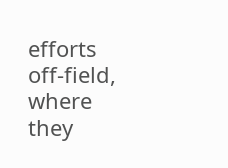efforts off-field, where they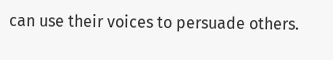can use their voices to persuade others.